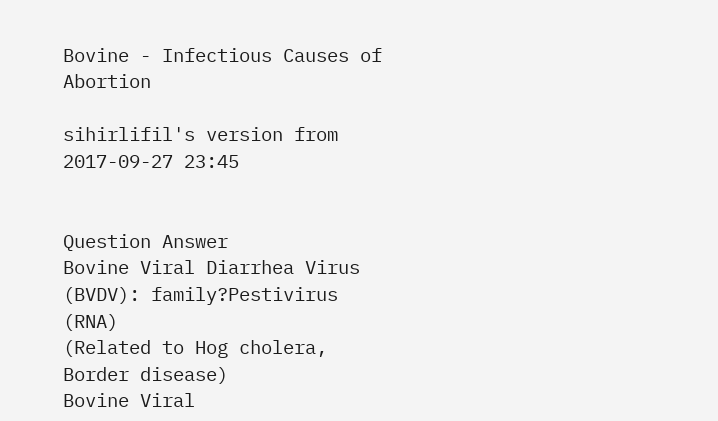Bovine - Infectious Causes of Abortion

sihirlifil's version from 2017-09-27 23:45


Question Answer
Bovine Viral Diarrhea Virus (BVDV): family?Pestivirus (RNA)
(Related to Hog cholera, Border disease)
Bovine Viral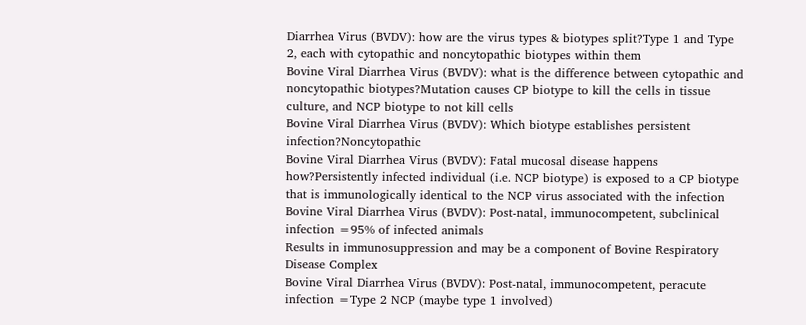Diarrhea Virus (BVDV): how are the virus types & biotypes split?Type 1 and Type 2, each with cytopathic and noncytopathic biotypes within them
Bovine Viral Diarrhea Virus (BVDV): what is the difference between cytopathic and noncytopathic biotypes?Mutation causes CP biotype to kill the cells in tissue culture, and NCP biotype to not kill cells
Bovine Viral Diarrhea Virus (BVDV): Which biotype establishes persistent infection?Noncytopathic
Bovine Viral Diarrhea Virus (BVDV): Fatal mucosal disease happens how?Persistently infected individual (i.e. NCP biotype) is exposed to a CP biotype that is immunologically identical to the NCP virus associated with the infection
Bovine Viral Diarrhea Virus (BVDV): Post-natal, immunocompetent, subclinical infection =95% of infected animals
Results in immunosuppression and may be a component of Bovine Respiratory Disease Complex
Bovine Viral Diarrhea Virus (BVDV): Post-natal, immunocompetent, peracute infection =Type 2 NCP (maybe type 1 involved)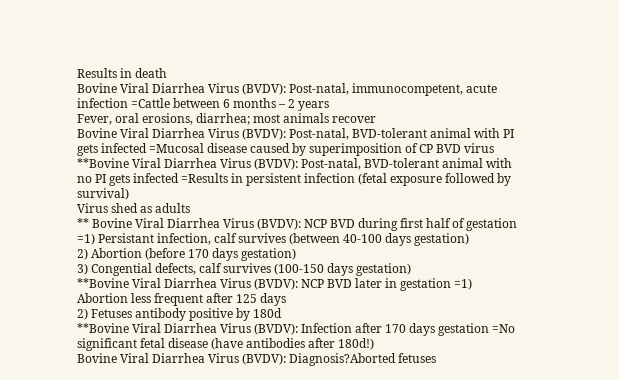Results in death
Bovine Viral Diarrhea Virus (BVDV): Post-natal, immunocompetent, acute infection =Cattle between 6 months – 2 years
Fever, oral erosions, diarrhea; most animals recover
Bovine Viral Diarrhea Virus (BVDV): Post-natal, BVD-tolerant animal with PI gets infected =Mucosal disease caused by superimposition of CP BVD virus
**Bovine Viral Diarrhea Virus (BVDV): Post-natal, BVD-tolerant animal with no PI gets infected =Results in persistent infection (fetal exposure followed by survival)
Virus shed as adults
** Bovine Viral Diarrhea Virus (BVDV): NCP BVD during first half of gestation =1) Persistant infection, calf survives (between 40-100 days gestation)
2) Abortion (before 170 days gestation)
3) Congential defects, calf survives (100-150 days gestation)
**Bovine Viral Diarrhea Virus (BVDV): NCP BVD later in gestation =1) Abortion less frequent after 125 days
2) Fetuses antibody positive by 180d
**Bovine Viral Diarrhea Virus (BVDV): Infection after 170 days gestation =No significant fetal disease (have antibodies after 180d!)
Bovine Viral Diarrhea Virus (BVDV): Diagnosis?Aborted fetuses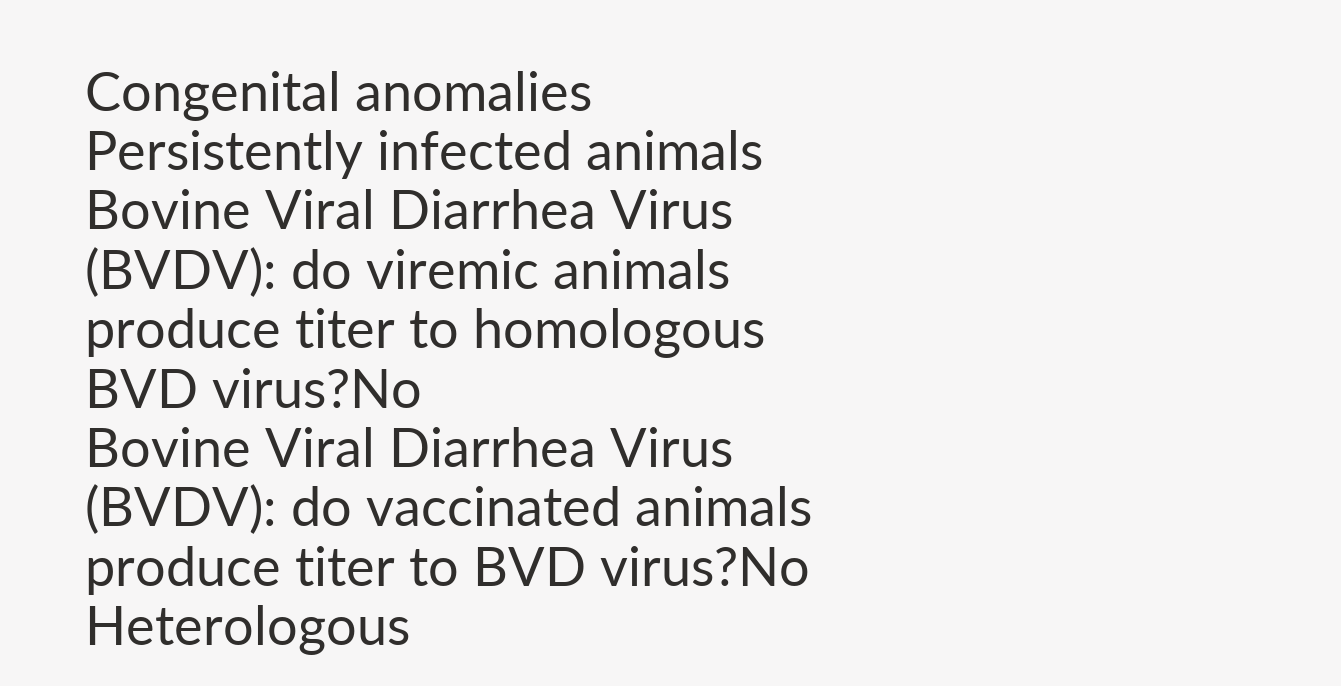Congenital anomalies
Persistently infected animals
Bovine Viral Diarrhea Virus (BVDV): do viremic animals produce titer to homologous BVD virus?No
Bovine Viral Diarrhea Virus (BVDV): do vaccinated animals produce titer to BVD virus?No
Heterologous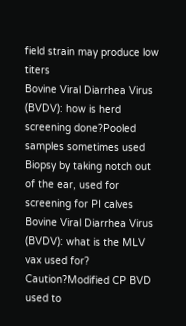field strain may produce low titers
Bovine Viral Diarrhea Virus (BVDV): how is herd screening done?Pooled samples sometimes used
Biopsy by taking notch out of the ear, used for screening for PI calves
Bovine Viral Diarrhea Virus (BVDV): what is the MLV vax used for? Caution?Modified CP BVD used to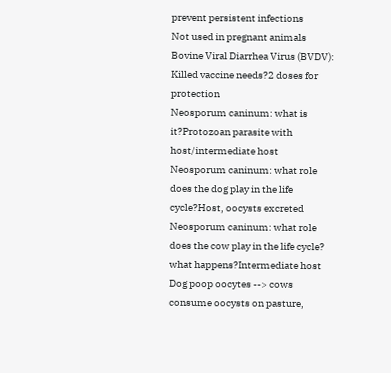prevent persistent infections
Not used in pregnant animals
Bovine Viral Diarrhea Virus (BVDV): Killed vaccine needs?2 doses for protection
Neosporum caninum: what is it?Protozoan parasite with host/intermediate host
Neosporum caninum: what role does the dog play in the life cycle?Host, oocysts excreted
Neosporum caninum: what role does the cow play in the life cycle? what happens?Intermediate host
Dog poop oocytes --> cows consume oocysts on pasture,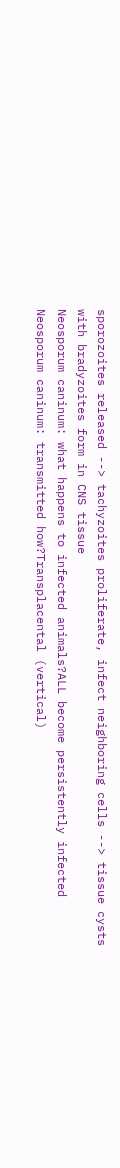sporozoites released --> tachyzoites proliferate, infect neighboring cells --> tissue cysts with bradyzoites form in CNS tissue
Neosporum caninum: what happens to infected animals?ALL become persistently infected
Neosporum caninum: transmitted how?Transplacental (vertical)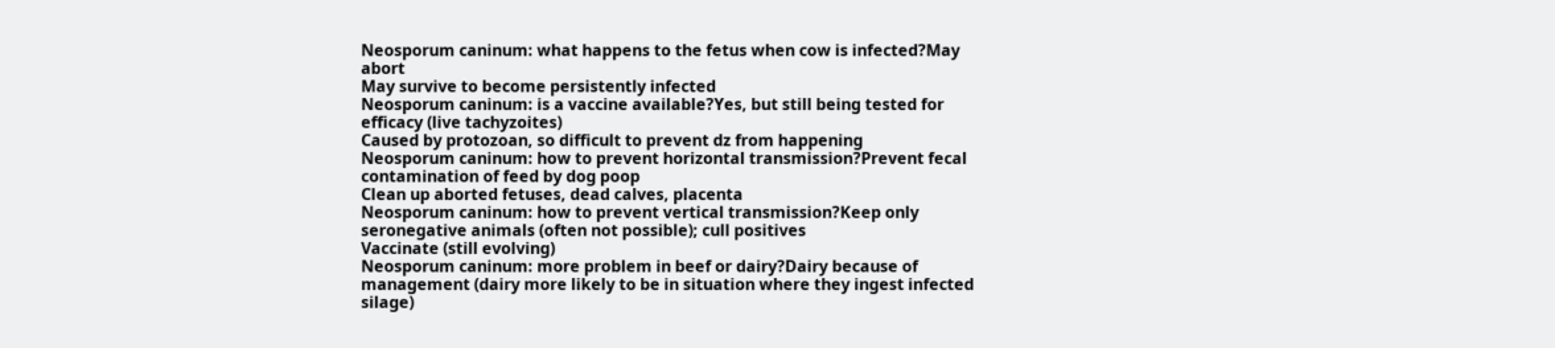Neosporum caninum: what happens to the fetus when cow is infected?May abort
May survive to become persistently infected
Neosporum caninum: is a vaccine available?Yes, but still being tested for efficacy (live tachyzoites)
Caused by protozoan, so difficult to prevent dz from happening
Neosporum caninum: how to prevent horizontal transmission?Prevent fecal contamination of feed by dog poop
Clean up aborted fetuses, dead calves, placenta
Neosporum caninum: how to prevent vertical transmission?Keep only seronegative animals (often not possible); cull positives
Vaccinate (still evolving)
Neosporum caninum: more problem in beef or dairy?Dairy because of management (dairy more likely to be in situation where they ingest infected silage)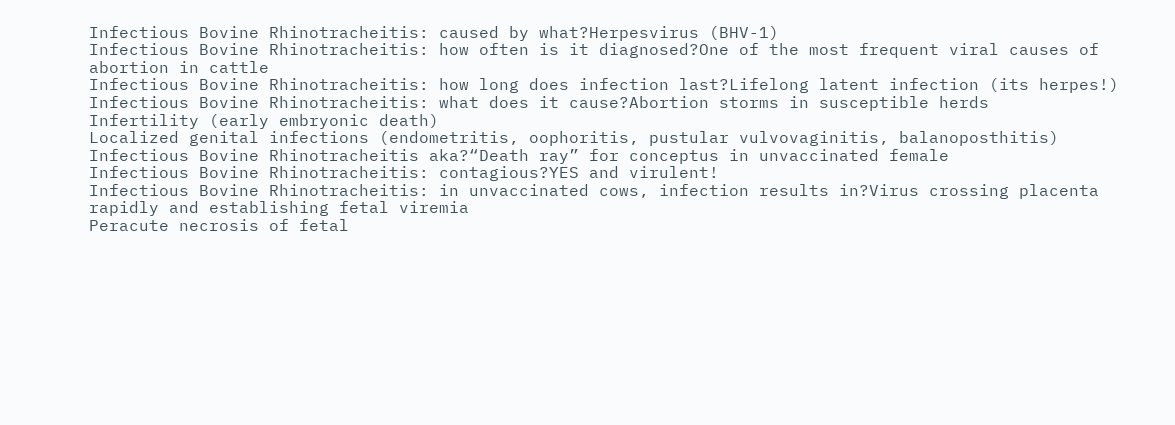Infectious Bovine Rhinotracheitis: caused by what?Herpesvirus (BHV-1)
Infectious Bovine Rhinotracheitis: how often is it diagnosed?One of the most frequent viral causes of abortion in cattle
Infectious Bovine Rhinotracheitis: how long does infection last?Lifelong latent infection (its herpes!)
Infectious Bovine Rhinotracheitis: what does it cause?Abortion storms in susceptible herds
Infertility (early embryonic death)
Localized genital infections (endometritis, oophoritis, pustular vulvovaginitis, balanoposthitis)
Infectious Bovine Rhinotracheitis aka?“Death ray” for conceptus in unvaccinated female
Infectious Bovine Rhinotracheitis: contagious?YES and virulent!
Infectious Bovine Rhinotracheitis: in unvaccinated cows, infection results in?Virus crossing placenta rapidly and establishing fetal viremia
Peracute necrosis of fetal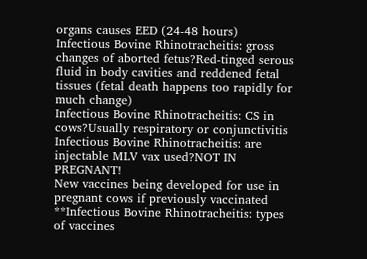organs causes EED (24-48 hours)
Infectious Bovine Rhinotracheitis: gross changes of aborted fetus?Red-tinged serous fluid in body cavities and reddened fetal tissues (fetal death happens too rapidly for much change)
Infectious Bovine Rhinotracheitis: CS in cows?Usually respiratory or conjunctivitis
Infectious Bovine Rhinotracheitis: are injectable MLV vax used?NOT IN PREGNANT!
New vaccines being developed for use in pregnant cows if previously vaccinated
**Infectious Bovine Rhinotracheitis: types of vaccines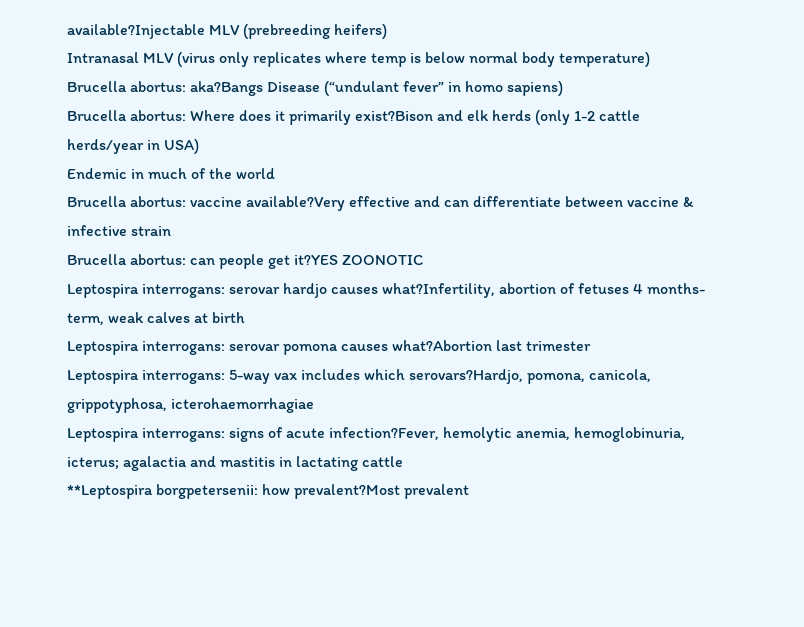available?Injectable MLV (prebreeding heifers)
Intranasal MLV (virus only replicates where temp is below normal body temperature)
Brucella abortus: aka?Bangs Disease (“undulant fever” in homo sapiens)
Brucella abortus: Where does it primarily exist?Bison and elk herds (only 1-2 cattle herds/year in USA)
Endemic in much of the world
Brucella abortus: vaccine available?Very effective and can differentiate between vaccine & infective strain
Brucella abortus: can people get it?YES ZOONOTIC
Leptospira interrogans: serovar hardjo causes what?Infertility, abortion of fetuses 4 months-term, weak calves at birth
Leptospira interrogans: serovar pomona causes what?Abortion last trimester
Leptospira interrogans: 5-way vax includes which serovars?Hardjo, pomona, canicola, grippotyphosa, icterohaemorrhagiae
Leptospira interrogans: signs of acute infection?Fever, hemolytic anemia, hemoglobinuria, icterus; agalactia and mastitis in lactating cattle
**Leptospira borgpetersenii: how prevalent?Most prevalent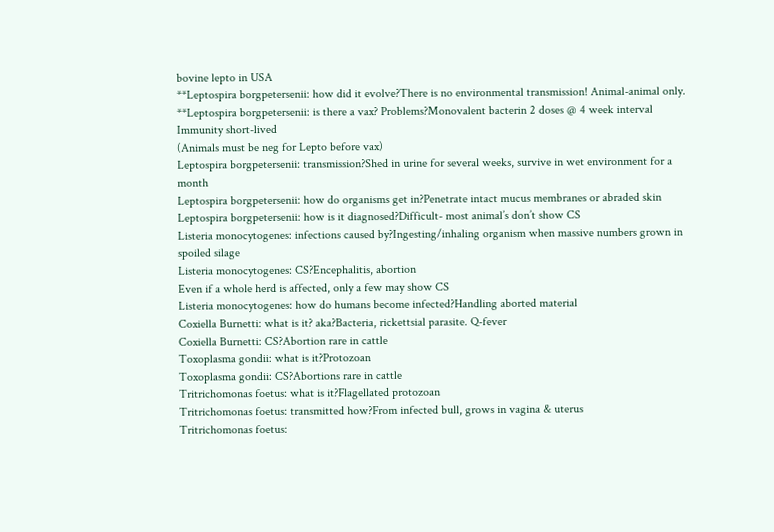bovine lepto in USA
**Leptospira borgpetersenii: how did it evolve?There is no environmental transmission! Animal-animal only.
**Leptospira borgpetersenii: is there a vax? Problems?Monovalent bacterin 2 doses @ 4 week interval
Immunity short-lived
(Animals must be neg for Lepto before vax)
Leptospira borgpetersenii: transmission?Shed in urine for several weeks, survive in wet environment for a month
Leptospira borgpetersenii: how do organisms get in?Penetrate intact mucus membranes or abraded skin
Leptospira borgpetersenii: how is it diagnosed?Difficult- most animal’s don’t show CS
Listeria monocytogenes: infections caused by?Ingesting/inhaling organism when massive numbers grown in spoiled silage
Listeria monocytogenes: CS?Encephalitis, abortion
Even if a whole herd is affected, only a few may show CS
Listeria monocytogenes: how do humans become infected?Handling aborted material
Coxiella Burnetti: what is it? aka?Bacteria, rickettsial parasite. Q-fever
Coxiella Burnetti: CS?Abortion rare in cattle
Toxoplasma gondii: what is it?Protozoan
Toxoplasma gondii: CS?Abortions rare in cattle
Tritrichomonas foetus: what is it?Flagellated protozoan
Tritrichomonas foetus: transmitted how?From infected bull, grows in vagina & uterus
Tritrichomonas foetus: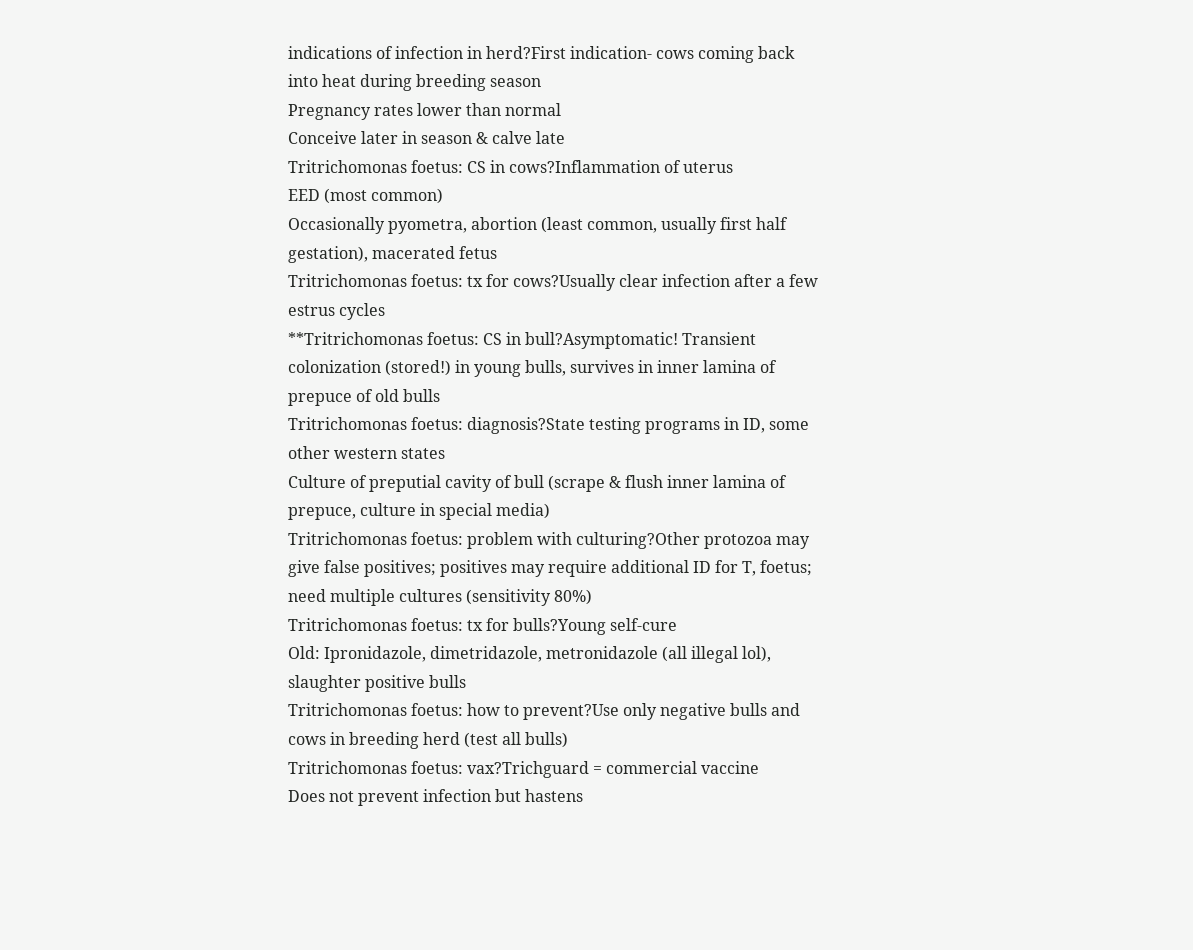indications of infection in herd?First indication- cows coming back into heat during breeding season
Pregnancy rates lower than normal
Conceive later in season & calve late
Tritrichomonas foetus: CS in cows?Inflammation of uterus
EED (most common)
Occasionally pyometra, abortion (least common, usually first half gestation), macerated fetus
Tritrichomonas foetus: tx for cows?Usually clear infection after a few estrus cycles
**Tritrichomonas foetus: CS in bull?Asymptomatic! Transient colonization (stored!) in young bulls, survives in inner lamina of prepuce of old bulls
Tritrichomonas foetus: diagnosis?State testing programs in ID, some other western states
Culture of preputial cavity of bull (scrape & flush inner lamina of prepuce, culture in special media)
Tritrichomonas foetus: problem with culturing?Other protozoa may give false positives; positives may require additional ID for T, foetus; need multiple cultures (sensitivity 80%)
Tritrichomonas foetus: tx for bulls?Young self-cure
Old: Ipronidazole, dimetridazole, metronidazole (all illegal lol), slaughter positive bulls
Tritrichomonas foetus: how to prevent?Use only negative bulls and cows in breeding herd (test all bulls)
Tritrichomonas foetus: vax?Trichguard = commercial vaccine
Does not prevent infection but hastens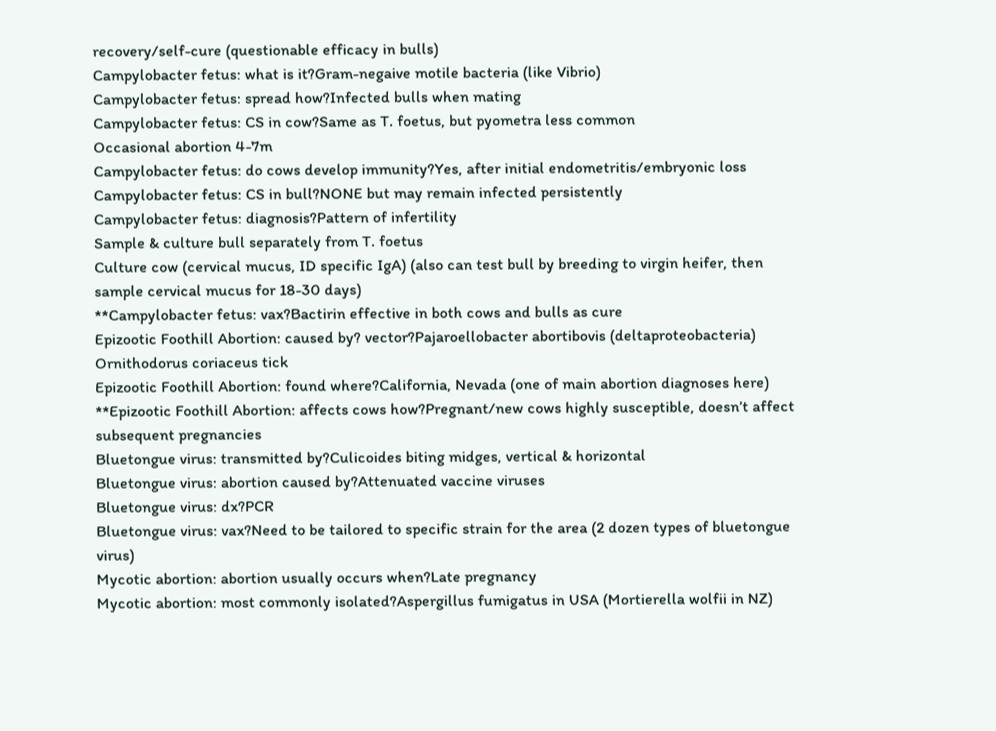recovery/self-cure (questionable efficacy in bulls)
Campylobacter fetus: what is it?Gram-negaive motile bacteria (like Vibrio)
Campylobacter fetus: spread how?Infected bulls when mating
Campylobacter fetus: CS in cow?Same as T. foetus, but pyometra less common
Occasional abortion 4-7m
Campylobacter fetus: do cows develop immunity?Yes, after initial endometritis/embryonic loss
Campylobacter fetus: CS in bull?NONE but may remain infected persistently
Campylobacter fetus: diagnosis?Pattern of infertility
Sample & culture bull separately from T. foetus
Culture cow (cervical mucus, ID specific IgA) (also can test bull by breeding to virgin heifer, then sample cervical mucus for 18-30 days)
**Campylobacter fetus: vax?Bactirin effective in both cows and bulls as cure
Epizootic Foothill Abortion: caused by? vector?Pajaroellobacter abortibovis (deltaproteobacteria)
Ornithodorus coriaceus tick
Epizootic Foothill Abortion: found where?California, Nevada (one of main abortion diagnoses here)
**Epizootic Foothill Abortion: affects cows how?Pregnant/new cows highly susceptible, doesn’t affect subsequent pregnancies
Bluetongue virus: transmitted by?Culicoides biting midges, vertical & horizontal
Bluetongue virus: abortion caused by?Attenuated vaccine viruses
Bluetongue virus: dx?PCR
Bluetongue virus: vax?Need to be tailored to specific strain for the area (2 dozen types of bluetongue virus)
Mycotic abortion: abortion usually occurs when?Late pregnancy
Mycotic abortion: most commonly isolated?Aspergillus fumigatus in USA (Mortierella wolfii in NZ)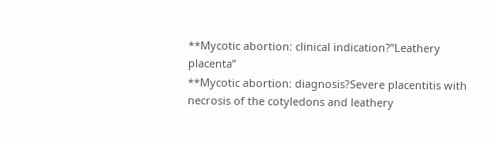**Mycotic abortion: clinical indication?”Leathery placenta”
**Mycotic abortion: diagnosis?Severe placentitis with necrosis of the cotyledons and leathery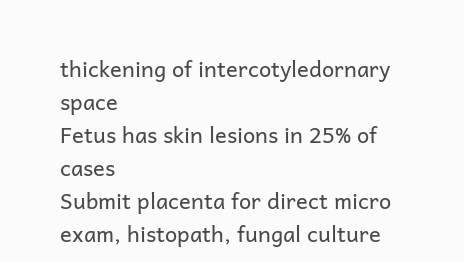thickening of intercotyledornary space
Fetus has skin lesions in 25% of cases
Submit placenta for direct micro exam, histopath, fungal culture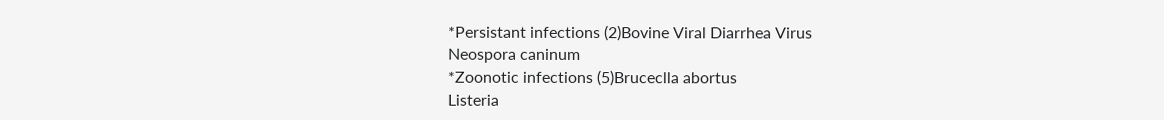*Persistant infections (2)Bovine Viral Diarrhea Virus
Neospora caninum
*Zoonotic infections (5)Bruceclla abortus
Listeria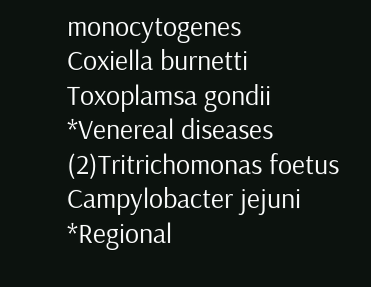monocytogenes
Coxiella burnetti
Toxoplamsa gondii
*Venereal diseases (2)Tritrichomonas foetus
Campylobacter jejuni
*Regional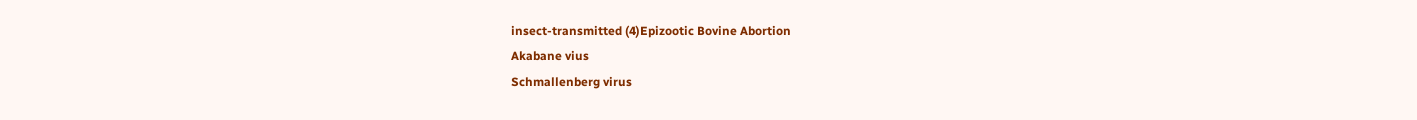insect-transmitted (4)Epizootic Bovine Abortion
Akabane vius
Schmallenberg virus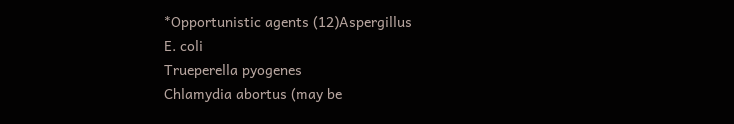*Opportunistic agents (12)Aspergillus
E. coli
Trueperella pyogenes
Chlamydia abortus (may be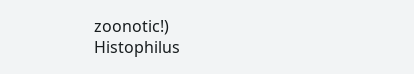zoonotic!)
Histophilus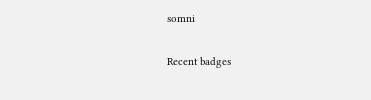somni

Recent badges